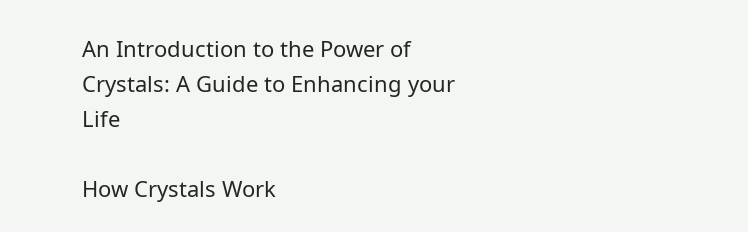An Introduction to the Power of Crystals: A Guide to Enhancing your Life

How Crystals Work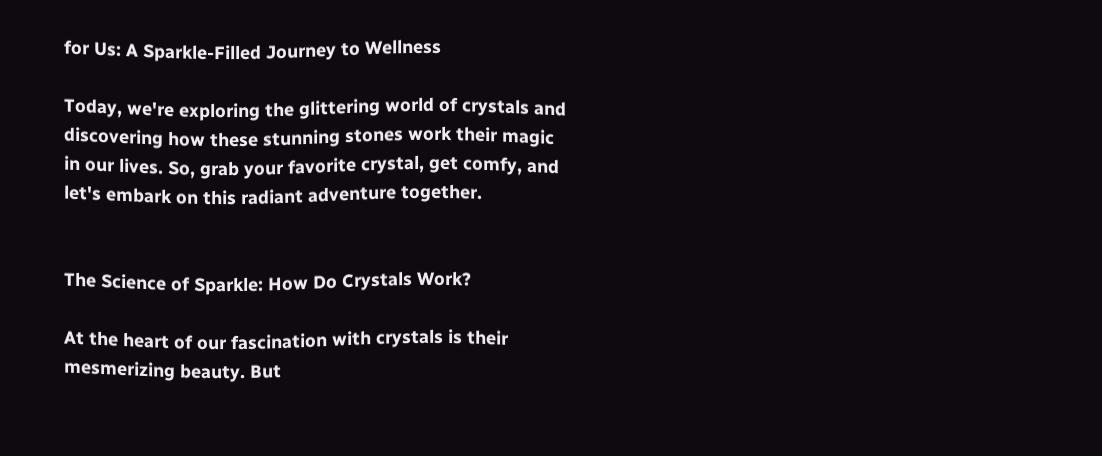for Us: A Sparkle-Filled Journey to Wellness

Today, we're exploring the glittering world of crystals and discovering how these stunning stones work their magic in our lives. So, grab your favorite crystal, get comfy, and let's embark on this radiant adventure together.


The Science of Sparkle: How Do Crystals Work?

At the heart of our fascination with crystals is their mesmerizing beauty. But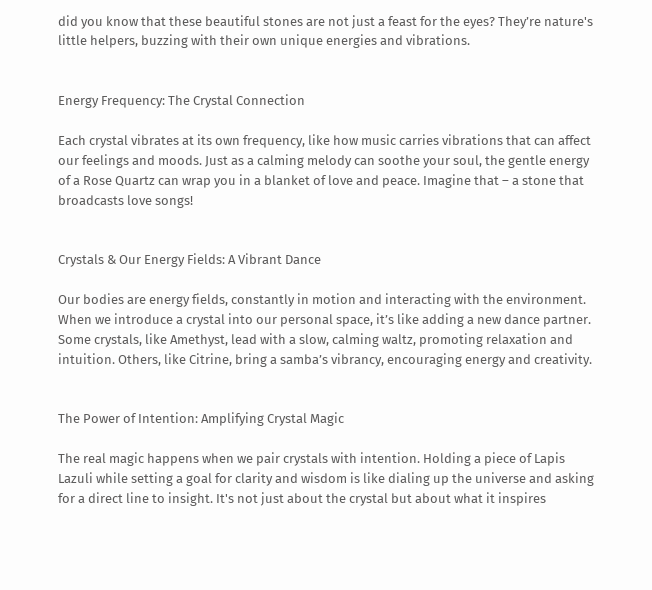did you know that these beautiful stones are not just a feast for the eyes? They’re nature's little helpers, buzzing with their own unique energies and vibrations.


Energy Frequency: The Crystal Connection

Each crystal vibrates at its own frequency, like how music carries vibrations that can affect our feelings and moods. Just as a calming melody can soothe your soul, the gentle energy of a Rose Quartz can wrap you in a blanket of love and peace. Imagine that – a stone that broadcasts love songs!


Crystals & Our Energy Fields: A Vibrant Dance

Our bodies are energy fields, constantly in motion and interacting with the environment. When we introduce a crystal into our personal space, it’s like adding a new dance partner. Some crystals, like Amethyst, lead with a slow, calming waltz, promoting relaxation and intuition. Others, like Citrine, bring a samba’s vibrancy, encouraging energy and creativity.


The Power of Intention: Amplifying Crystal Magic

The real magic happens when we pair crystals with intention. Holding a piece of Lapis Lazuli while setting a goal for clarity and wisdom is like dialing up the universe and asking for a direct line to insight. It's not just about the crystal but about what it inspires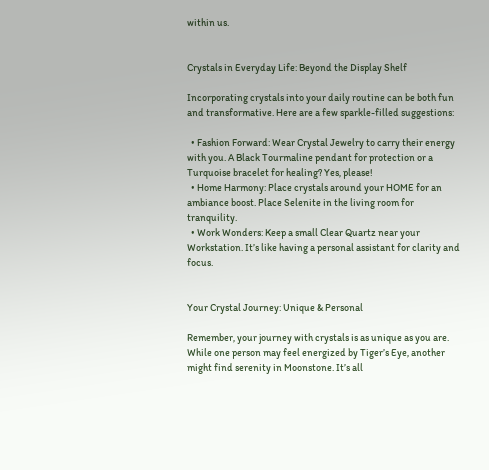within us.


Crystals in Everyday Life: Beyond the Display Shelf

Incorporating crystals into your daily routine can be both fun and transformative. Here are a few sparkle-filled suggestions:

  • Fashion Forward: Wear Crystal Jewelry to carry their energy with you. A Black Tourmaline pendant for protection or a Turquoise bracelet for healing? Yes, please!
  • Home Harmony: Place crystals around your HOME for an ambiance boost. Place Selenite in the living room for tranquility.
  • Work Wonders: Keep a small Clear Quartz near your Workstation. It’s like having a personal assistant for clarity and focus.


Your Crystal Journey: Unique & Personal

Remember, your journey with crystals is as unique as you are. While one person may feel energized by Tiger’s Eye, another might find serenity in Moonstone. It’s all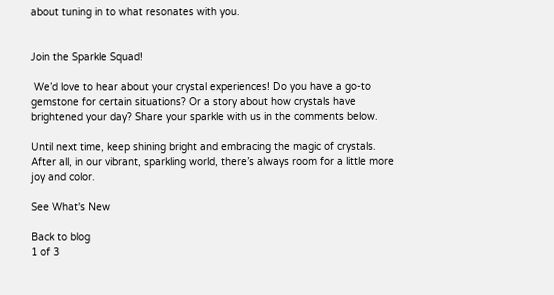about tuning in to what resonates with you.


Join the Sparkle Squad!

 We’d love to hear about your crystal experiences! Do you have a go-to gemstone for certain situations? Or a story about how crystals have brightened your day? Share your sparkle with us in the comments below.

Until next time, keep shining bright and embracing the magic of crystals. After all, in our vibrant, sparkling world, there’s always room for a little more joy and color.

See What's New

Back to blog
1 of 3